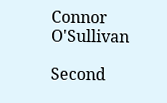Connor O'Sullivan

Second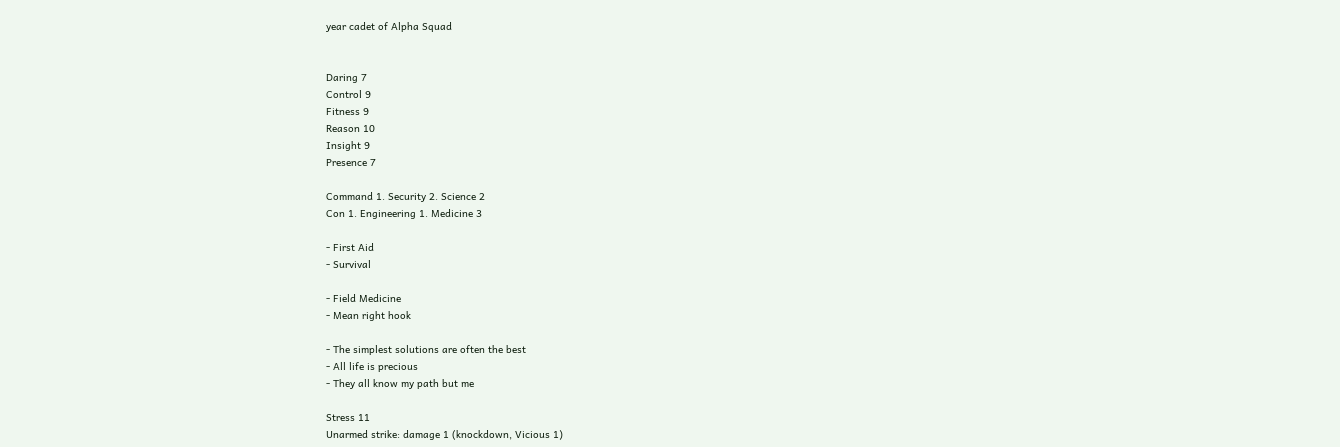year cadet of Alpha Squad


Daring 7
Control 9
Fitness 9
Reason 10
Insight 9
Presence 7

Command 1. Security 2. Science 2
Con 1. Engineering 1. Medicine 3

- First Aid
- Survival

- Field Medicine
- Mean right hook

- The simplest solutions are often the best
- All life is precious
- They all know my path but me

Stress 11
Unarmed strike: damage 1 (knockdown, Vicious 1)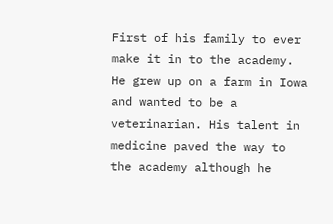First of his family to ever make it in to the academy. He grew up on a farm in Iowa and wanted to be a veterinarian. His talent in medicine paved the way to the academy although he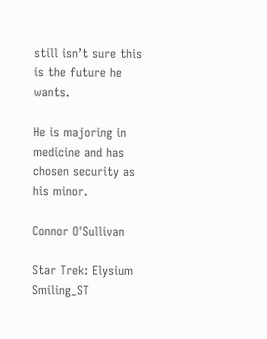still isn’t sure this is the future he wants.

He is majoring in medicine and has chosen security as his minor.

Connor O'Sullivan

Star Trek: Elysium Smiling_ST